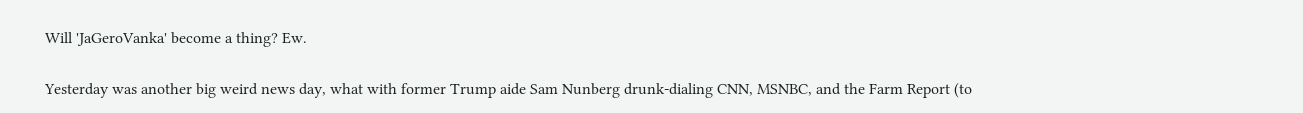Will 'JaGeroVanka' become a thing? Ew.

Yesterday was another big weird news day, what with former Trump aide Sam Nunberg drunk-dialing CNN, MSNBC, and the Farm Report (to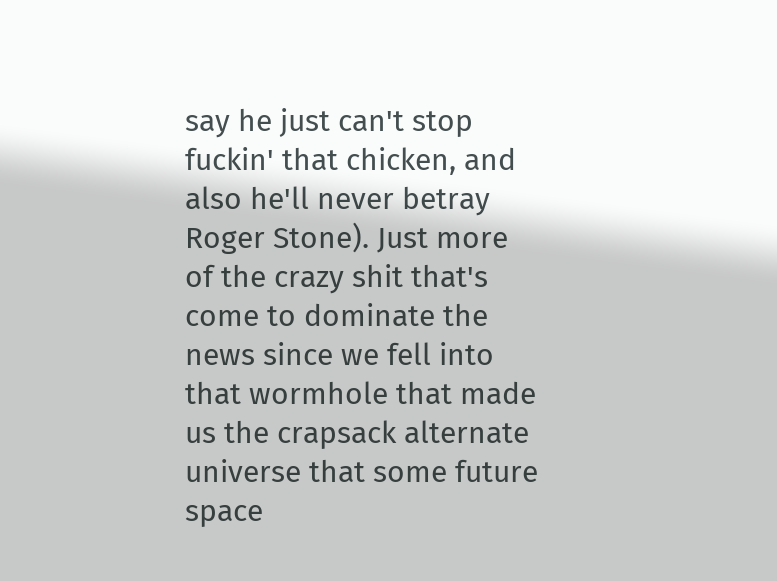say he just can't stop fuckin' that chicken, and also he'll never betray Roger Stone). Just more of the crazy shit that's come to dominate the news since we fell into that wormhole that made us the crapsack alternate universe that some future space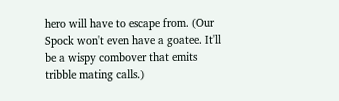hero will have to escape from. (Our Spock won't even have a goatee. It'll be a wispy combover that emits tribble mating calls.)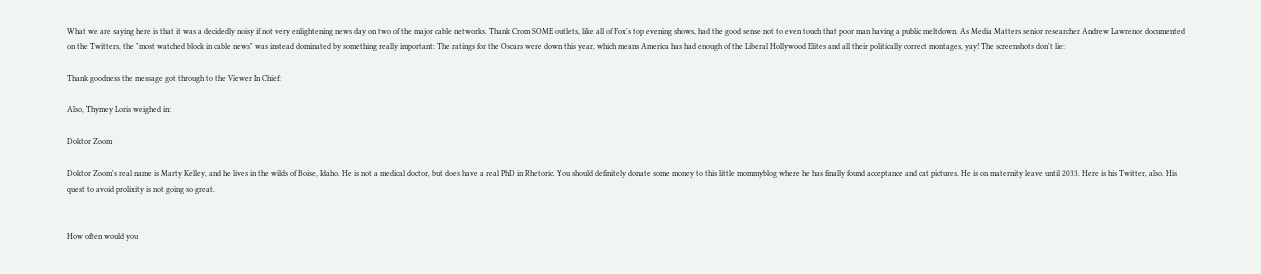What we are saying here is that it was a decidedly noisy if not very enlightening news day on two of the major cable networks. Thank Crom SOME outlets, like all of Fox's top evening shows, had the good sense not to even touch that poor man having a public meltdown. As Media Matters senior researcher Andrew Lawrence documented on the Twitters, the "most watched block in cable news" was instead dominated by something really important: The ratings for the Oscars were down this year, which means America has had enough of the Liberal Hollywood Elites and all their politically correct montages, yay! The screenshots don't lie:

Thank goodness the message got through to the Viewer In Chief:

Also, Thymey Loris weighed in:

Doktor Zoom

Doktor Zoom's real name is Marty Kelley, and he lives in the wilds of Boise, Idaho. He is not a medical doctor, but does have a real PhD in Rhetoric. You should definitely donate some money to this little mommyblog where he has finally found acceptance and cat pictures. He is on maternity leave until 2033. Here is his Twitter, also. His quest to avoid prolixity is not going so great.


How often would you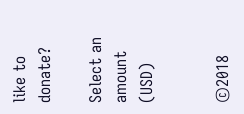like to donate?

Select an amount (USD)


©2018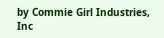by Commie Girl Industries, Inc